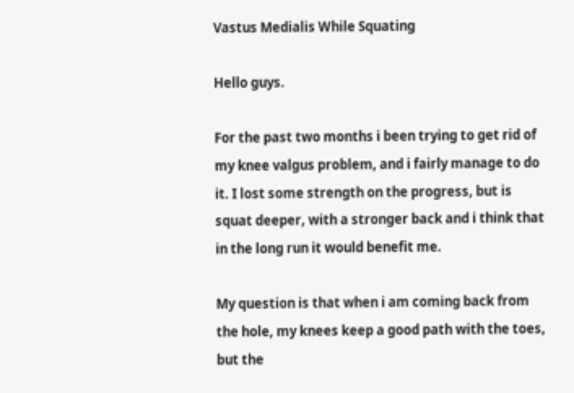Vastus Medialis While Squating

Hello guys.

For the past two months i been trying to get rid of my knee valgus problem, and i fairly manage to do it. I lost some strength on the progress, but is squat deeper, with a stronger back and i think that in the long run it would benefit me.

My question is that when i am coming back from the hole, my knees keep a good path with the toes, but the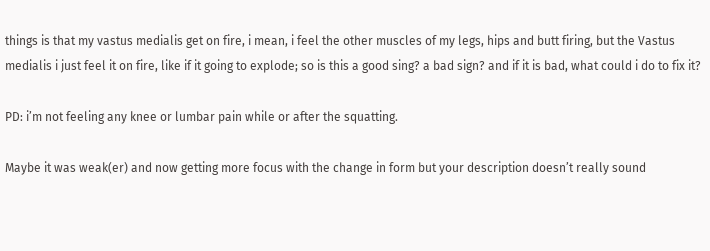things is that my vastus medialis get on fire, i mean, i feel the other muscles of my legs, hips and butt firing, but the Vastus medialis i just feel it on fire, like if it going to explode; so is this a good sing? a bad sign? and if it is bad, what could i do to fix it?

PD: i’m not feeling any knee or lumbar pain while or after the squatting.

Maybe it was weak(er) and now getting more focus with the change in form but your description doesn’t really sound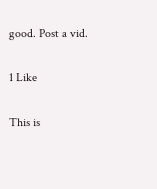good. Post a vid.

1 Like

This is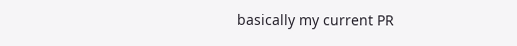basically my current PR